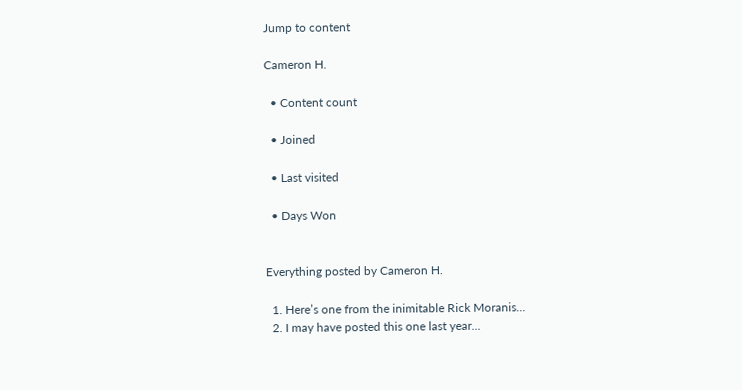Jump to content

Cameron H.

  • Content count

  • Joined

  • Last visited

  • Days Won


Everything posted by Cameron H.

  1. Here’s one from the inimitable Rick Moranis...
  2. I may have posted this one last year...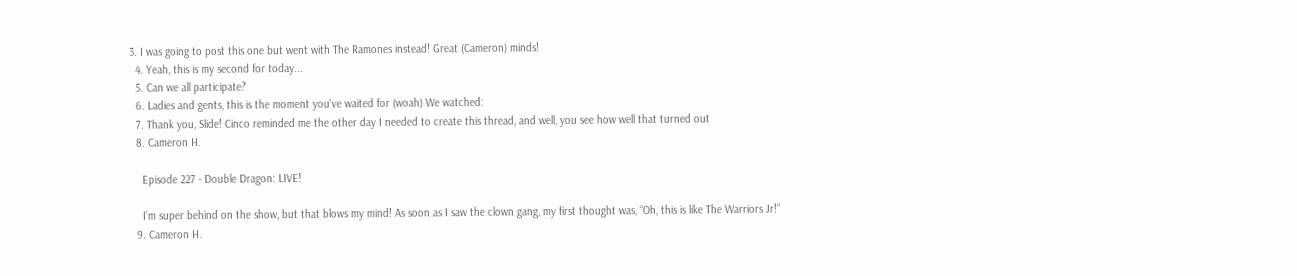3. I was going to post this one but went with The Ramones instead! Great (Cameron) minds!
  4. Yeah, this is my second for today...
  5. Can we all participate?
  6. Ladies and gents, this is the moment you've waited for (woah) We watched:
  7. Thank you, Slide! Cinco reminded me the other day I needed to create this thread, and well, you see how well that turned out
  8. Cameron H.

    Episode 227 - Double Dragon: LIVE!

    I’m super behind on the show, but that blows my mind! As soon as I saw the clown gang, my first thought was, “Oh, this is like The Warriors Jr!”
  9. Cameron H.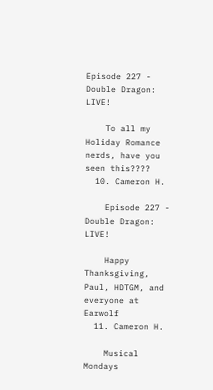Episode 227 - Double Dragon: LIVE!

    To all my Holiday Romance nerds, have you seen this????
  10. Cameron H.

    Episode 227 - Double Dragon: LIVE!

    Happy Thanksgiving, Paul, HDTGM, and everyone at Earwolf
  11. Cameron H.

    Musical Mondays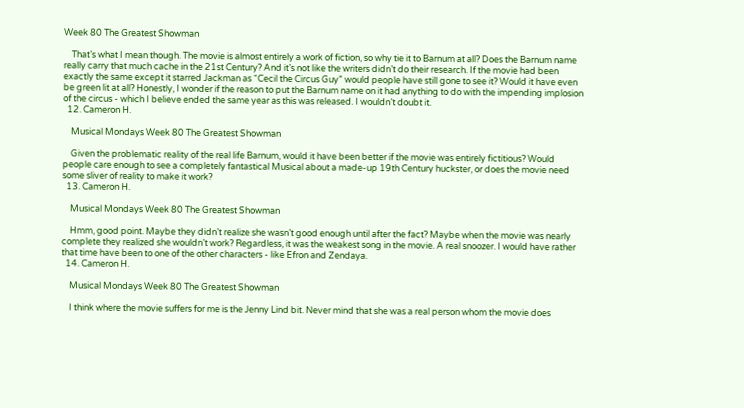Week 80 The Greatest Showman

    That’s what I mean though. The movie is almost entirely a work of fiction, so why tie it to Barnum at all? Does the Barnum name really carry that much cache in the 21st Century? And it’s not like the writers didn’t do their research. If the movie had been exactly the same except it starred Jackman as “Cecil the Circus Guy” would people have still gone to see it? Would it have even be green lit at all? Honestly, I wonder if the reason to put the Barnum name on it had anything to do with the impending implosion of the circus - which I believe ended the same year as this was released. I wouldn’t doubt it.
  12. Cameron H.

    Musical Mondays Week 80 The Greatest Showman

    Given the problematic reality of the real life Barnum, would it have been better if the movie was entirely fictitious? Would people care enough to see a completely fantastical Musical about a made-up 19th Century huckster, or does the movie need some sliver of reality to make it work?
  13. Cameron H.

    Musical Mondays Week 80 The Greatest Showman

    Hmm, good point. Maybe they didn’t realize she wasn’t good enough until after the fact? Maybe when the movie was nearly complete they realized she wouldn’t work? Regardless, it was the weakest song in the movie. A real snoozer. I would have rather that time have been to one of the other characters - like Efron and Zendaya.
  14. Cameron H.

    Musical Mondays Week 80 The Greatest Showman

    I think where the movie suffers for me is the Jenny Lind bit. Never mind that she was a real person whom the movie does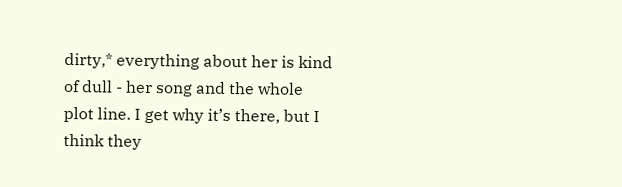dirty,* everything about her is kind of dull - her song and the whole plot line. I get why it’s there, but I think they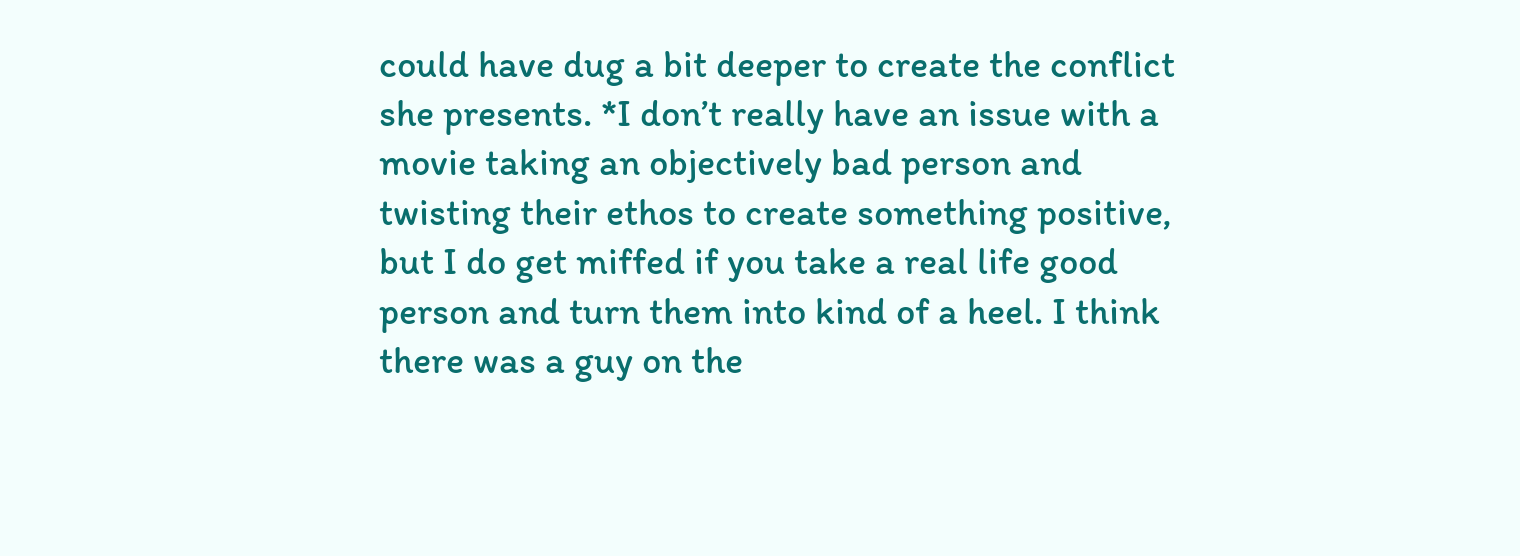could have dug a bit deeper to create the conflict she presents. *I don’t really have an issue with a movie taking an objectively bad person and twisting their ethos to create something positive, but I do get miffed if you take a real life good person and turn them into kind of a heel. I think there was a guy on the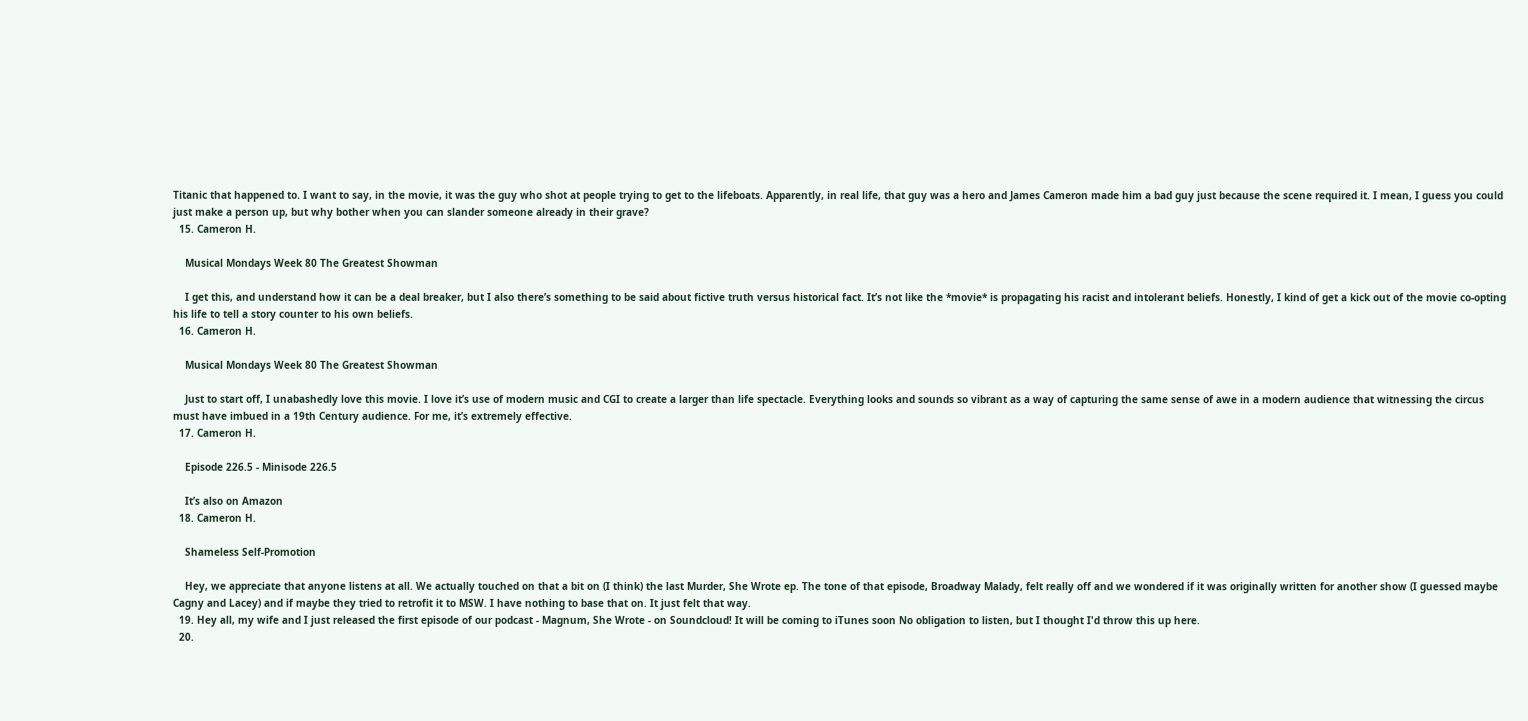Titanic that happened to. I want to say, in the movie, it was the guy who shot at people trying to get to the lifeboats. Apparently, in real life, that guy was a hero and James Cameron made him a bad guy just because the scene required it. I mean, I guess you could just make a person up, but why bother when you can slander someone already in their grave?
  15. Cameron H.

    Musical Mondays Week 80 The Greatest Showman

    I get this, and understand how it can be a deal breaker, but I also there’s something to be said about fictive truth versus historical fact. It’s not like the *movie* is propagating his racist and intolerant beliefs. Honestly, I kind of get a kick out of the movie co-opting his life to tell a story counter to his own beliefs.
  16. Cameron H.

    Musical Mondays Week 80 The Greatest Showman

    Just to start off, I unabashedly love this movie. I love it’s use of modern music and CGI to create a larger than life spectacle. Everything looks and sounds so vibrant as a way of capturing the same sense of awe in a modern audience that witnessing the circus must have imbued in a 19th Century audience. For me, it’s extremely effective.
  17. Cameron H.

    Episode 226.5 - Minisode 226.5

    It’s also on Amazon
  18. Cameron H.

    Shameless Self-Promotion

    Hey, we appreciate that anyone listens at all. We actually touched on that a bit on (I think) the last Murder, She Wrote ep. The tone of that episode, Broadway Malady, felt really off and we wondered if it was originally written for another show (I guessed maybe Cagny and Lacey) and if maybe they tried to retrofit it to MSW. I have nothing to base that on. It just felt that way.
  19. Hey all, my wife and I just released the first episode of our podcast - Magnum, She Wrote - on Soundcloud! It will be coming to iTunes soon No obligation to listen, but I thought I'd throw this up here.
  20.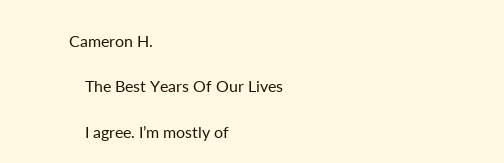Cameron H.

    The Best Years Of Our Lives

    I agree. I’m mostly of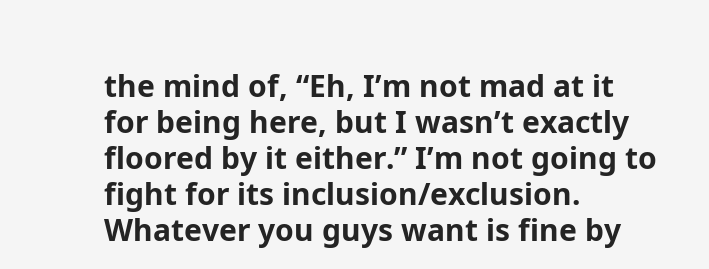the mind of, “Eh, I’m not mad at it for being here, but I wasn’t exactly floored by it either.” I’m not going to fight for its inclusion/exclusion. Whatever you guys want is fine by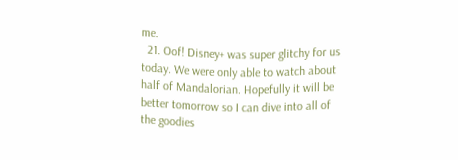me.
  21. Oof! Disney+ was super glitchy for us today. We were only able to watch about half of Mandalorian. Hopefully it will be better tomorrow so I can dive into all of the goodies